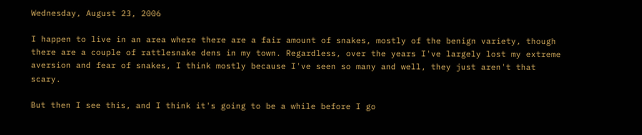Wednesday, August 23, 2006

I happen to live in an area where there are a fair amount of snakes, mostly of the benign variety, though there are a couple of rattlesnake dens in my town. Regardless, over the years I've largely lost my extreme aversion and fear of snakes, I think mostly because I've seen so many and well, they just aren't that scary.

But then I see this, and I think it's going to be a while before I go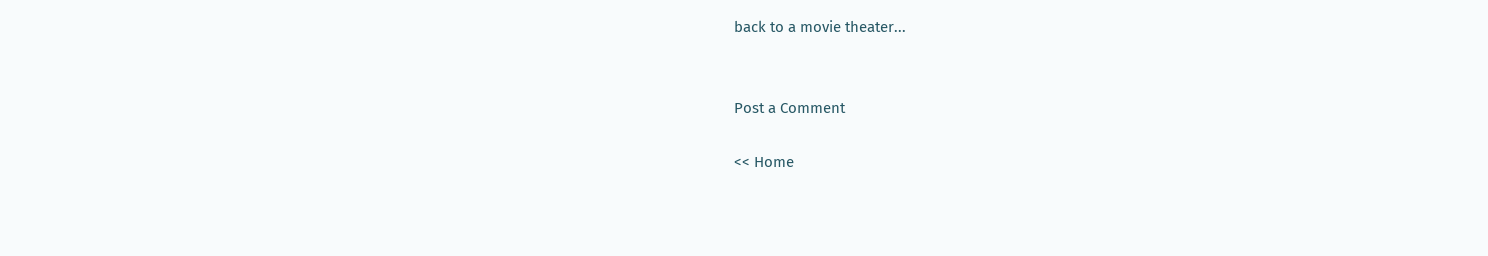back to a movie theater...


Post a Comment

<< Home